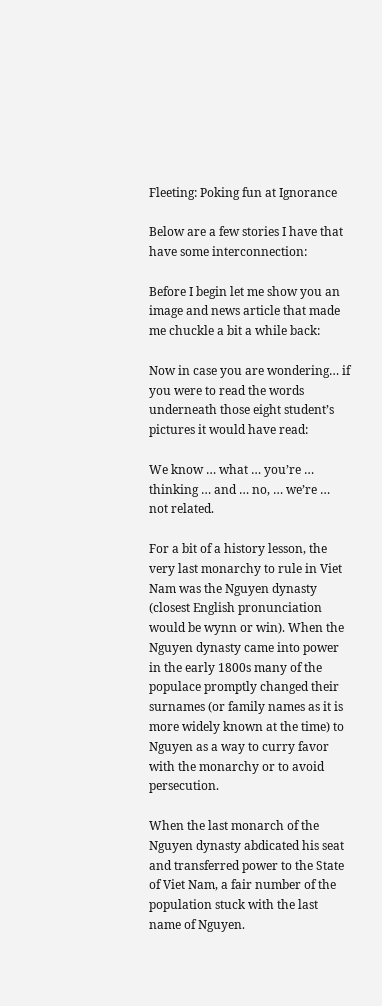Fleeting: Poking fun at Ignorance

Below are a few stories I have that have some interconnection:

Before I begin let me show you an image and news article that made me chuckle a bit a while back:

Now in case you are wondering… if you were to read the words underneath those eight student’s pictures it would have read:

We know … what … you’re … thinking … and … no, … we’re … not related.

For a bit of a history lesson, the very last monarchy to rule in Viet Nam was the Nguyen dynasty (closest English pronunciation would be wynn or win). When the Nguyen dynasty came into power in the early 1800s many of the populace promptly changed their surnames (or family names as it is more widely known at the time) to Nguyen as a way to curry favor with the monarchy or to avoid persecution.

When the last monarch of the Nguyen dynasty abdicated his seat and transferred power to the State of Viet Nam, a fair number of the population stuck with the last name of Nguyen.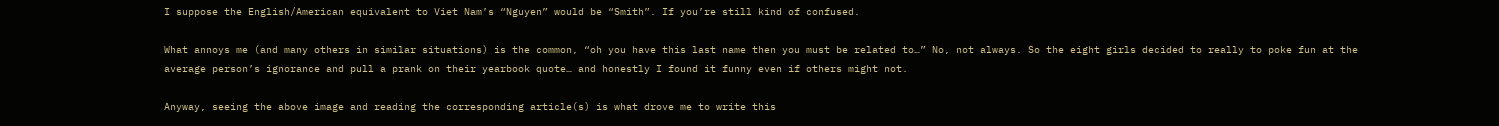I suppose the English/American equivalent to Viet Nam’s “Nguyen” would be “Smith”. If you’re still kind of confused.

What annoys me (and many others in similar situations) is the common, “oh you have this last name then you must be related to…” No, not always. So the eight girls decided to really to poke fun at the average person’s ignorance and pull a prank on their yearbook quote… and honestly I found it funny even if others might not.

Anyway, seeing the above image and reading the corresponding article(s) is what drove me to write this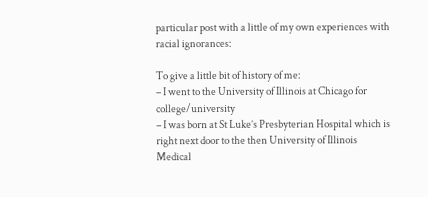particular post with a little of my own experiences with racial ignorances:

To give a little bit of history of me:
– I went to the University of Illinois at Chicago for college/university
– I was born at St Luke’s Presbyterian Hospital which is right next door to the then University of Illinois Medical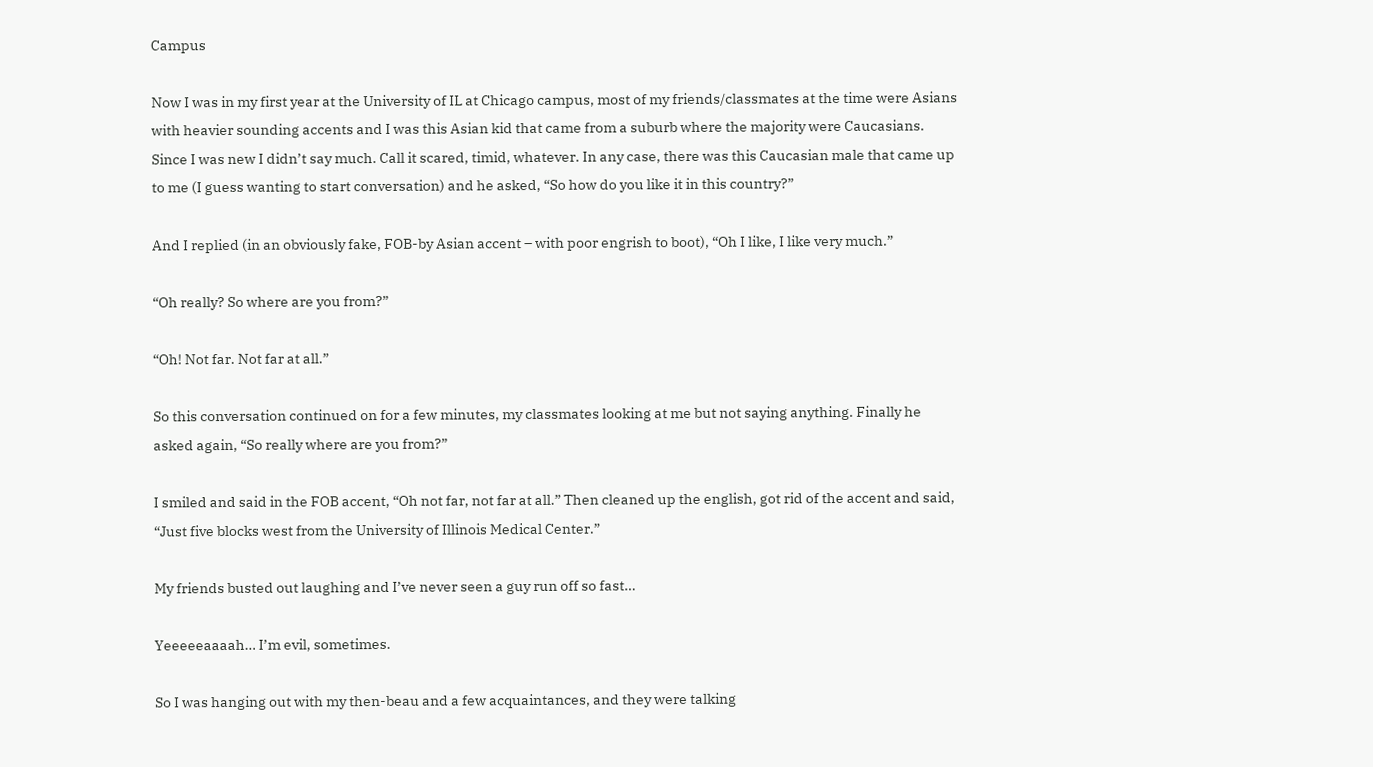Campus

Now I was in my first year at the University of IL at Chicago campus, most of my friends/classmates at the time were Asians with heavier sounding accents and I was this Asian kid that came from a suburb where the majority were Caucasians. Since I was new I didn’t say much. Call it scared, timid, whatever. In any case, there was this Caucasian male that came up to me (I guess wanting to start conversation) and he asked, “So how do you like it in this country?”

And I replied (in an obviously fake, FOB-by Asian accent – with poor engrish to boot), “Oh I like, I like very much.”

“Oh really? So where are you from?”

“Oh! Not far. Not far at all.”

So this conversation continued on for a few minutes, my classmates looking at me but not saying anything. Finally he asked again, “So really where are you from?”

I smiled and said in the FOB accent, “Oh not far, not far at all.” Then cleaned up the english, got rid of the accent and said, “Just five blocks west from the University of Illinois Medical Center.”

My friends busted out laughing and I’ve never seen a guy run off so fast…

Yeeeeeaaaah… I’m evil, sometimes.

So I was hanging out with my then-beau and a few acquaintances, and they were talking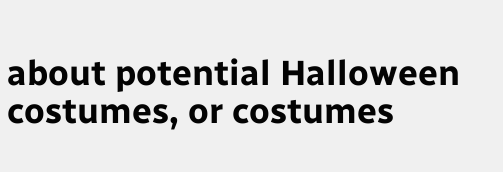about potential Halloween costumes, or costumes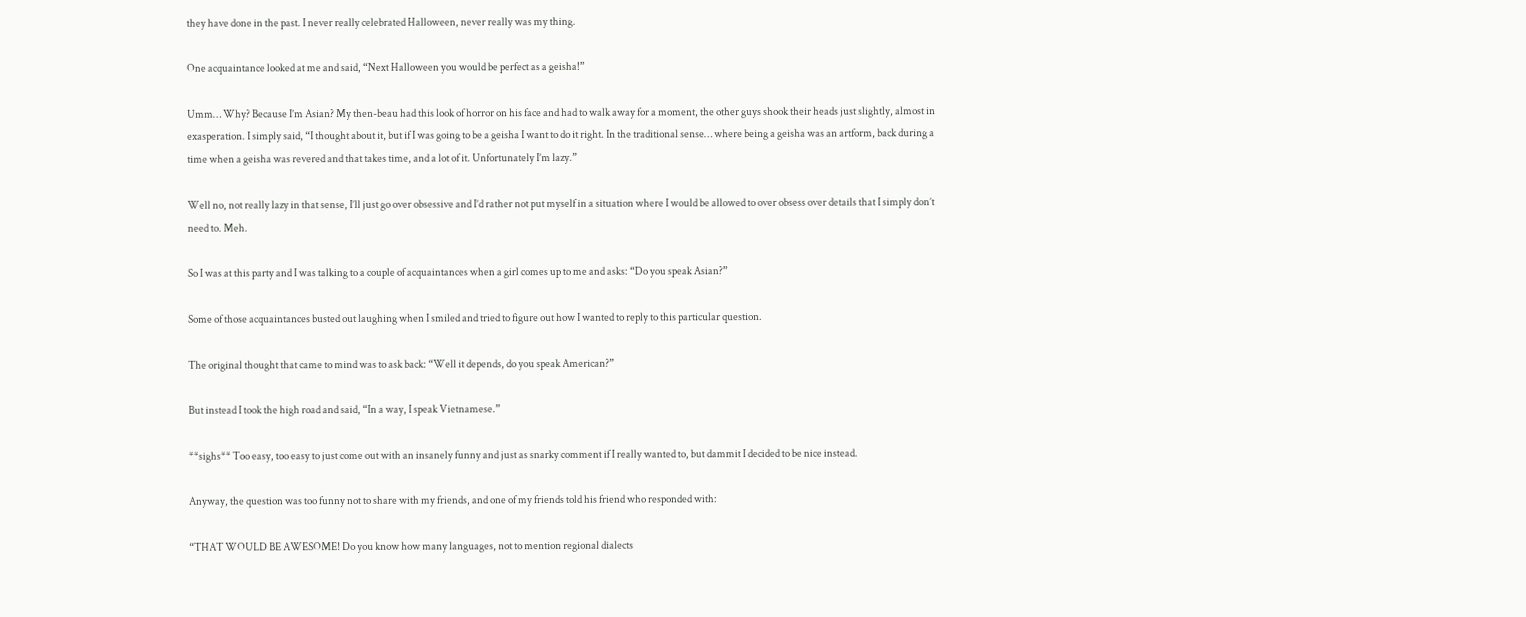they have done in the past. I never really celebrated Halloween, never really was my thing.

One acquaintance looked at me and said, “Next Halloween you would be perfect as a geisha!”

Umm… Why? Because I’m Asian? My then-beau had this look of horror on his face and had to walk away for a moment, the other guys shook their heads just slightly, almost in exasperation. I simply said, “I thought about it, but if I was going to be a geisha I want to do it right. In the traditional sense… where being a geisha was an artform, back during a time when a geisha was revered and that takes time, and a lot of it. Unfortunately I’m lazy.”

Well no, not really lazy in that sense, I’ll just go over obsessive and I’d rather not put myself in a situation where I would be allowed to over obsess over details that I simply don’t need to. Meh.

So I was at this party and I was talking to a couple of acquaintances when a girl comes up to me and asks: “Do you speak Asian?”

Some of those acquaintances busted out laughing when I smiled and tried to figure out how I wanted to reply to this particular question.

The original thought that came to mind was to ask back: “Well it depends, do you speak American?”

But instead I took the high road and said, “In a way, I speak Vietnamese.”

**sighs** Too easy, too easy to just come out with an insanely funny and just as snarky comment if I really wanted to, but dammit I decided to be nice instead.

Anyway, the question was too funny not to share with my friends, and one of my friends told his friend who responded with:

“THAT WOULD BE AWESOME! Do you know how many languages, not to mention regional dialects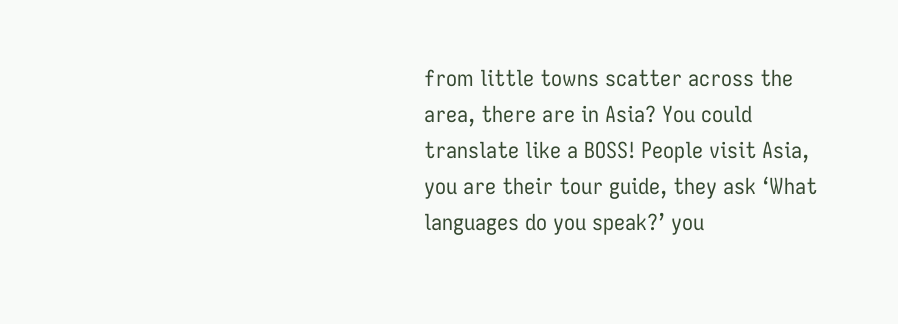from little towns scatter across the area, there are in Asia? You could translate like a BOSS! People visit Asia, you are their tour guide, they ask ‘What languages do you speak?’ you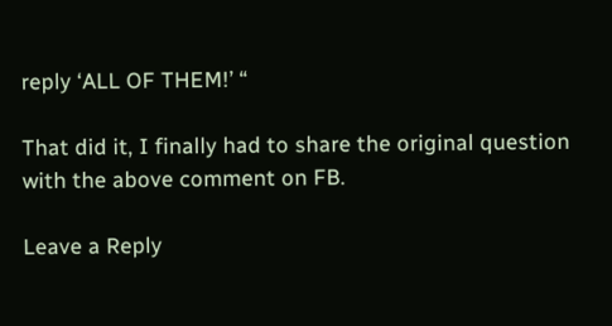reply ‘ALL OF THEM!’ “

That did it, I finally had to share the original question with the above comment on FB.

Leave a Reply